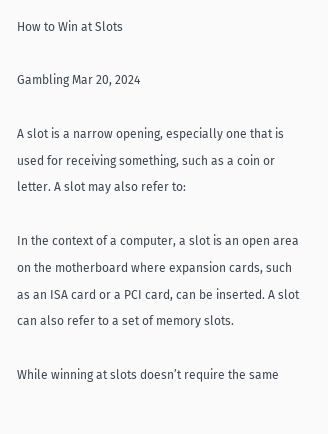How to Win at Slots

Gambling Mar 20, 2024

A slot is a narrow opening, especially one that is used for receiving something, such as a coin or letter. A slot may also refer to:

In the context of a computer, a slot is an open area on the motherboard where expansion cards, such as an ISA card or a PCI card, can be inserted. A slot can also refer to a set of memory slots.

While winning at slots doesn’t require the same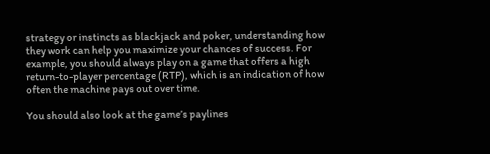strategy or instincts as blackjack and poker, understanding how they work can help you maximize your chances of success. For example, you should always play on a game that offers a high return-to-player percentage (RTP), which is an indication of how often the machine pays out over time.

You should also look at the game’s paylines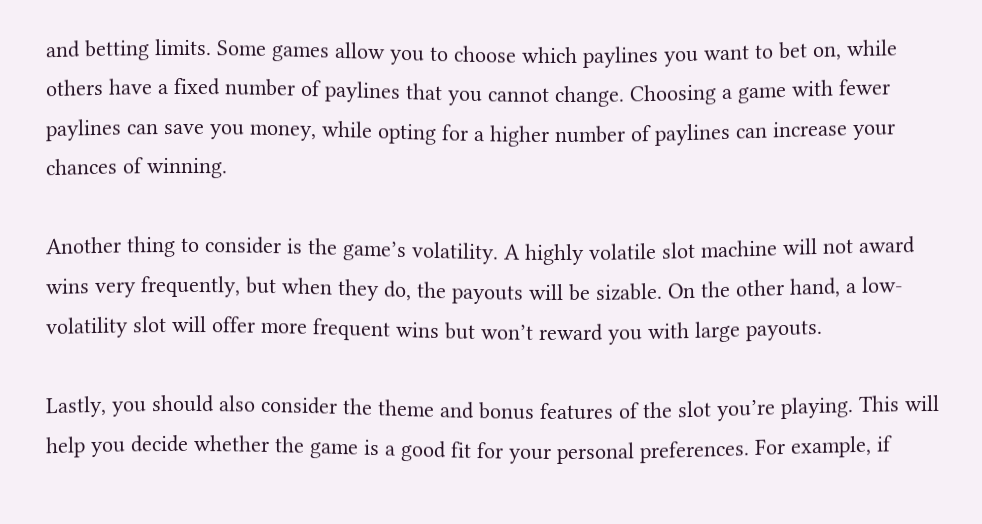and betting limits. Some games allow you to choose which paylines you want to bet on, while others have a fixed number of paylines that you cannot change. Choosing a game with fewer paylines can save you money, while opting for a higher number of paylines can increase your chances of winning.

Another thing to consider is the game’s volatility. A highly volatile slot machine will not award wins very frequently, but when they do, the payouts will be sizable. On the other hand, a low-volatility slot will offer more frequent wins but won’t reward you with large payouts.

Lastly, you should also consider the theme and bonus features of the slot you’re playing. This will help you decide whether the game is a good fit for your personal preferences. For example, if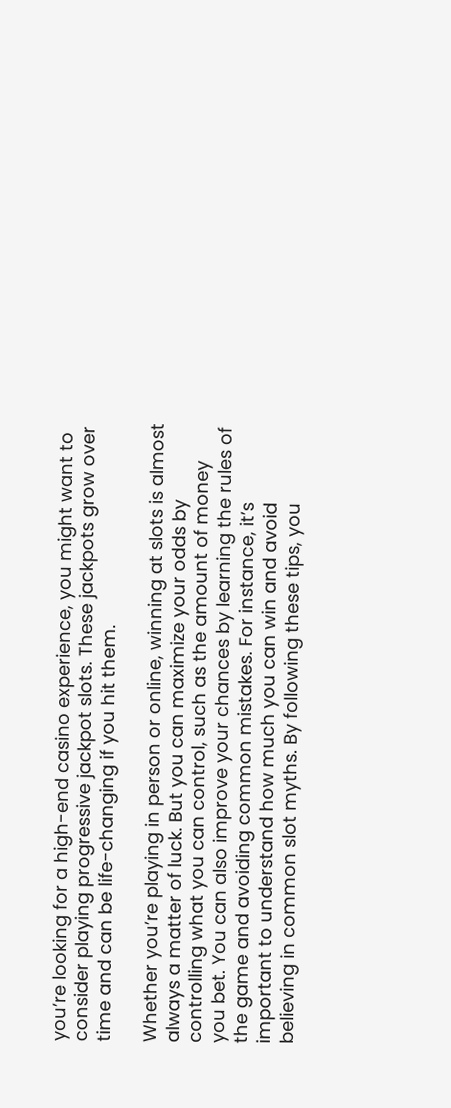you’re looking for a high-end casino experience, you might want to consider playing progressive jackpot slots. These jackpots grow over time and can be life-changing if you hit them.

Whether you’re playing in person or online, winning at slots is almost always a matter of luck. But you can maximize your odds by controlling what you can control, such as the amount of money you bet. You can also improve your chances by learning the rules of the game and avoiding common mistakes. For instance, it’s important to understand how much you can win and avoid believing in common slot myths. By following these tips, you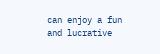can enjoy a fun and lucrative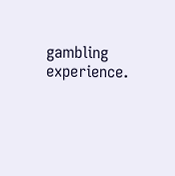gambling experience.